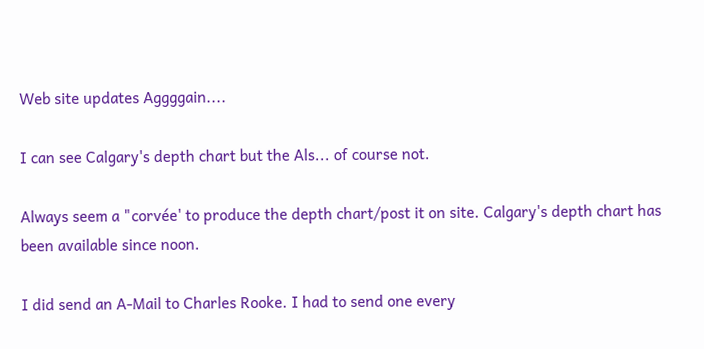Web site updates Aggggain....

I can see Calgary's depth chart but the Als... of course not.

Always seem a "corvée' to produce the depth chart/post it on site. Calgary's depth chart has been available since noon.

I did send an A-Mail to Charles Rooke. I had to send one every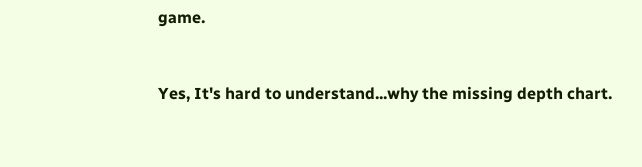game.


Yes, It's hard to understand...why the missing depth chart.